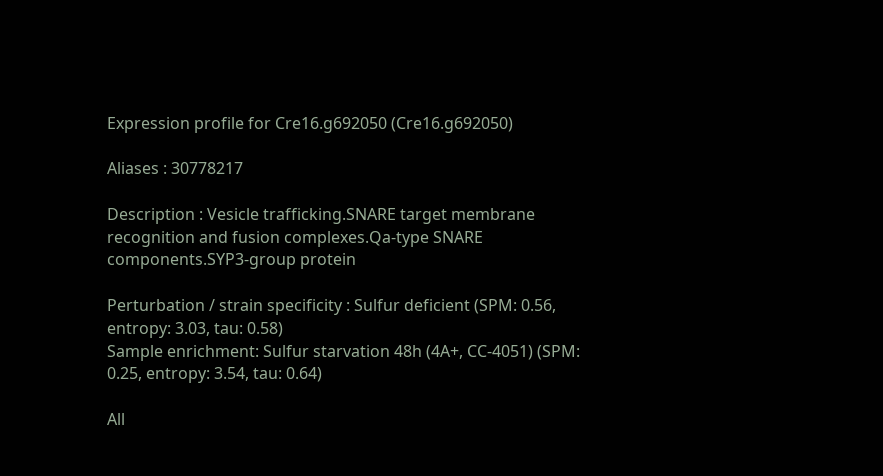Expression profile for Cre16.g692050 (Cre16.g692050)

Aliases : 30778217

Description : Vesicle trafficking.SNARE target membrane recognition and fusion complexes.Qa-type SNARE components.SYP3-group protein

Perturbation / strain specificity : Sulfur deficient (SPM: 0.56, entropy: 3.03, tau: 0.58)
Sample enrichment: Sulfur starvation 48h (4A+, CC-4051) (SPM: 0.25, entropy: 3.54, tau: 0.64)

All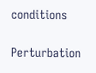conditions

Perturbation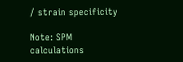/ strain specificity

Note: SPM calculations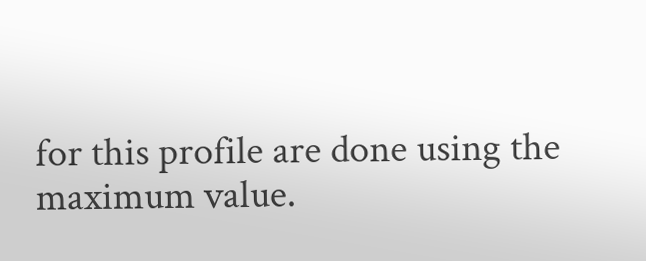for this profile are done using the maximum value.